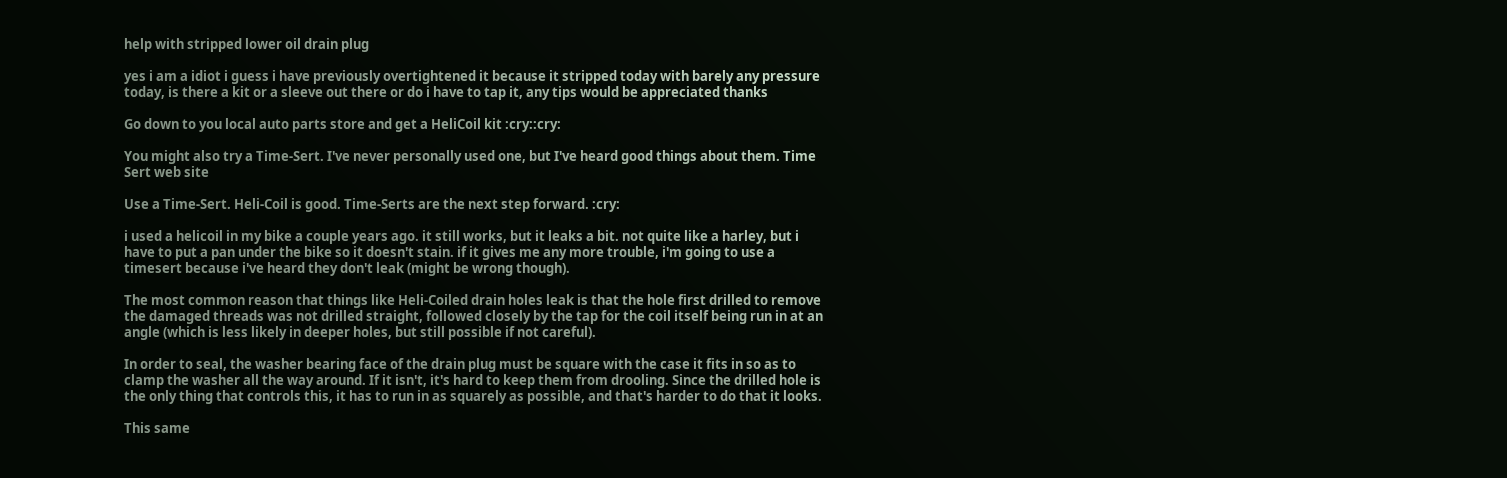help with stripped lower oil drain plug

yes i am a idiot i guess i have previously overtightened it because it stripped today with barely any pressure today, is there a kit or a sleeve out there or do i have to tap it, any tips would be appreciated thanks

Go down to you local auto parts store and get a HeliCoil kit :cry::cry:

You might also try a Time-Sert. I've never personally used one, but I've heard good things about them. Time Sert web site

Use a Time-Sert. Heli-Coil is good. Time-Serts are the next step forward. :cry:

i used a helicoil in my bike a couple years ago. it still works, but it leaks a bit. not quite like a harley, but i have to put a pan under the bike so it doesn't stain. if it gives me any more trouble, i'm going to use a timesert because i've heard they don't leak (might be wrong though).

The most common reason that things like Heli-Coiled drain holes leak is that the hole first drilled to remove the damaged threads was not drilled straight, followed closely by the tap for the coil itself being run in at an angle (which is less likely in deeper holes, but still possible if not careful).

In order to seal, the washer bearing face of the drain plug must be square with the case it fits in so as to clamp the washer all the way around. If it isn't, it's hard to keep them from drooling. Since the drilled hole is the only thing that controls this, it has to run in as squarely as possible, and that's harder to do that it looks.

This same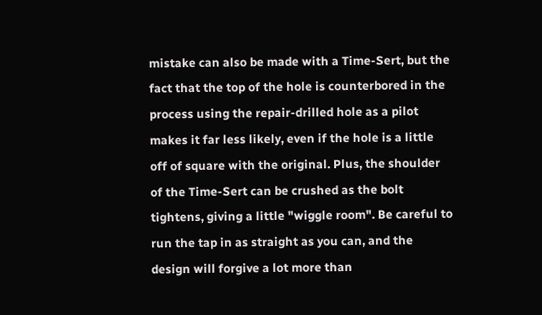mistake can also be made with a Time-Sert, but the fact that the top of the hole is counterbored in the process using the repair-drilled hole as a pilot makes it far less likely, even if the hole is a little off of square with the original. Plus, the shoulder of the Time-Sert can be crushed as the bolt tightens, giving a little "wiggle room". Be careful to run the tap in as straight as you can, and the design will forgive a lot more than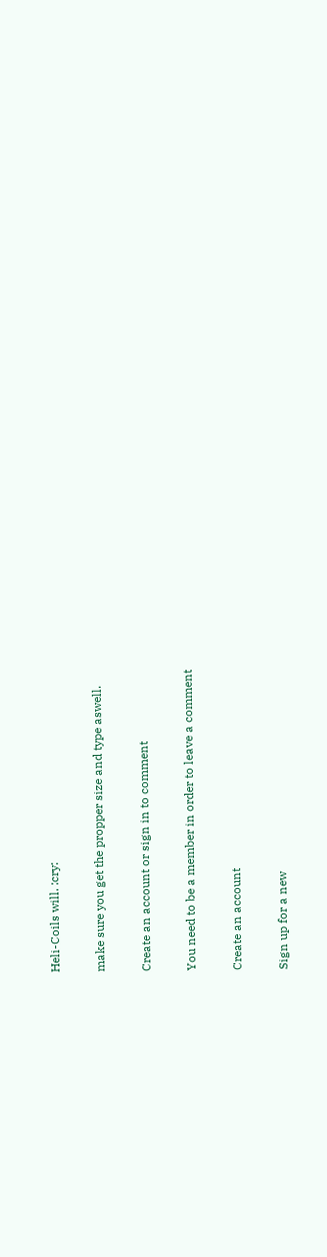Heli-Coils will. :cry:

make sure you get the propper size and type aswell.

Create an account or sign in to comment

You need to be a member in order to leave a comment

Create an account

Sign up for a new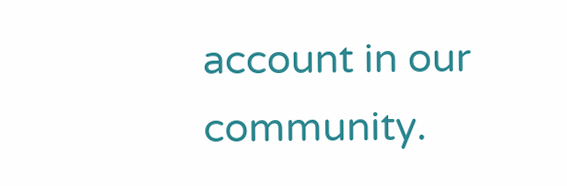account in our community.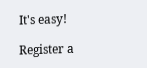It's easy!

Register a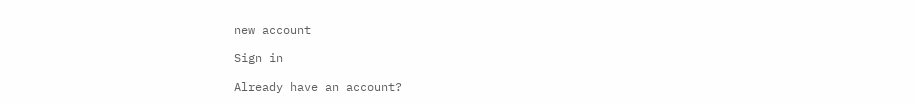new account

Sign in

Already have an account?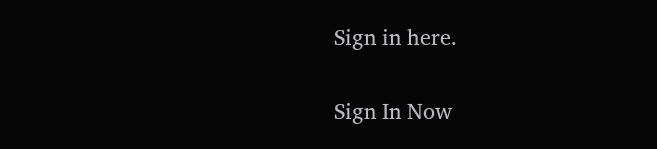Sign in here.

Sign In Now